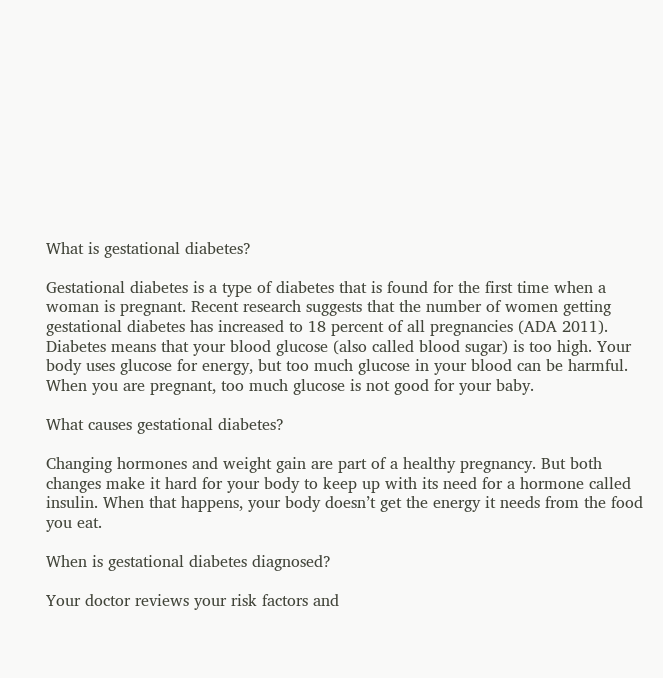What is gestational diabetes?

Gestational diabetes is a type of diabetes that is found for the first time when a woman is pregnant. Recent research suggests that the number of women getting gestational diabetes has increased to 18 percent of all pregnancies (ADA 2011). Diabetes means that your blood glucose (also called blood sugar) is too high. Your body uses glucose for energy, but too much glucose in your blood can be harmful. When you are pregnant, too much glucose is not good for your baby.

What causes gestational diabetes?

Changing hormones and weight gain are part of a healthy pregnancy. But both changes make it hard for your body to keep up with its need for a hormone called insulin. When that happens, your body doesn’t get the energy it needs from the food you eat.

When is gestational diabetes diagnosed?

Your doctor reviews your risk factors and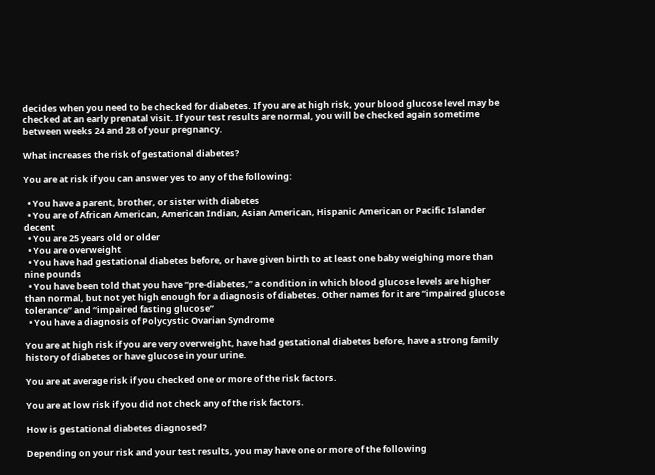decides when you need to be checked for diabetes. If you are at high risk, your blood glucose level may be checked at an early prenatal visit. If your test results are normal, you will be checked again sometime between weeks 24 and 28 of your pregnancy.

What increases the risk of gestational diabetes?

You are at risk if you can answer yes to any of the following:

  • You have a parent, brother, or sister with diabetes
  • You are of African American, American Indian, Asian American, Hispanic American or Pacific Islander decent
  • You are 25 years old or older
  • You are overweight
  • You have had gestational diabetes before, or have given birth to at least one baby weighing more than nine pounds
  • You have been told that you have “pre-diabetes,” a condition in which blood glucose levels are higher than normal, but not yet high enough for a diagnosis of diabetes. Other names for it are “impaired glucose tolerance” and “impaired fasting glucose”
  • You have a diagnosis of Polycystic Ovarian Syndrome

You are at high risk if you are very overweight, have had gestational diabetes before, have a strong family history of diabetes or have glucose in your urine.

You are at average risk if you checked one or more of the risk factors.

You are at low risk if you did not check any of the risk factors.

How is gestational diabetes diagnosed?

Depending on your risk and your test results, you may have one or more of the following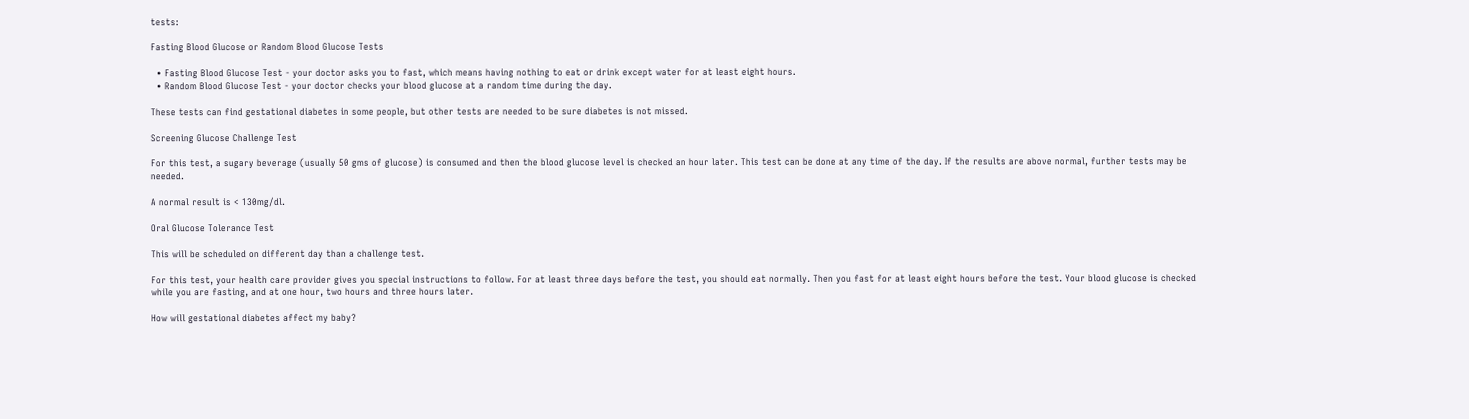tests:

Fasting Blood Glucose or Random Blood Glucose Tests

  • Fasting Blood Glucose Test - your doctor asks you to fast, which means having nothing to eat or drink except water for at least eight hours.
  • Random Blood Glucose Test - your doctor checks your blood glucose at a random time during the day.

These tests can find gestational diabetes in some people, but other tests are needed to be sure diabetes is not missed.

Screening Glucose Challenge Test

For this test, a sugary beverage (usually 50 gms of glucose) is consumed and then the blood glucose level is checked an hour later. This test can be done at any time of the day. If the results are above normal, further tests may be needed.

A normal result is < 130mg/dl.

Oral Glucose Tolerance Test

This will be scheduled on different day than a challenge test.

For this test, your health care provider gives you special instructions to follow. For at least three days before the test, you should eat normally. Then you fast for at least eight hours before the test. Your blood glucose is checked while you are fasting, and at one hour, two hours and three hours later.

How will gestational diabetes affect my baby?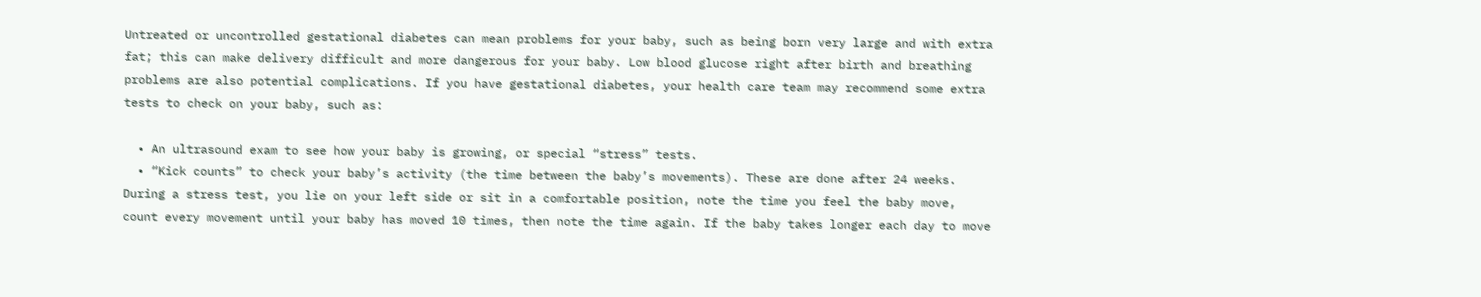Untreated or uncontrolled gestational diabetes can mean problems for your baby, such as being born very large and with extra fat; this can make delivery difficult and more dangerous for your baby. Low blood glucose right after birth and breathing problems are also potential complications. If you have gestational diabetes, your health care team may recommend some extra tests to check on your baby, such as:

  • An ultrasound exam to see how your baby is growing, or special “stress” tests.
  • “Kick counts” to check your baby’s activity (the time between the baby’s movements). These are done after 24 weeks. During a stress test, you lie on your left side or sit in a comfortable position, note the time you feel the baby move, count every movement until your baby has moved 10 times, then note the time again. If the baby takes longer each day to move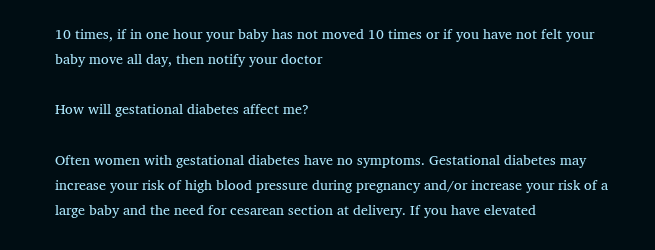10 times, if in one hour your baby has not moved 10 times or if you have not felt your baby move all day, then notify your doctor

How will gestational diabetes affect me?

Often women with gestational diabetes have no symptoms. Gestational diabetes may increase your risk of high blood pressure during pregnancy and/or increase your risk of a large baby and the need for cesarean section at delivery. If you have elevated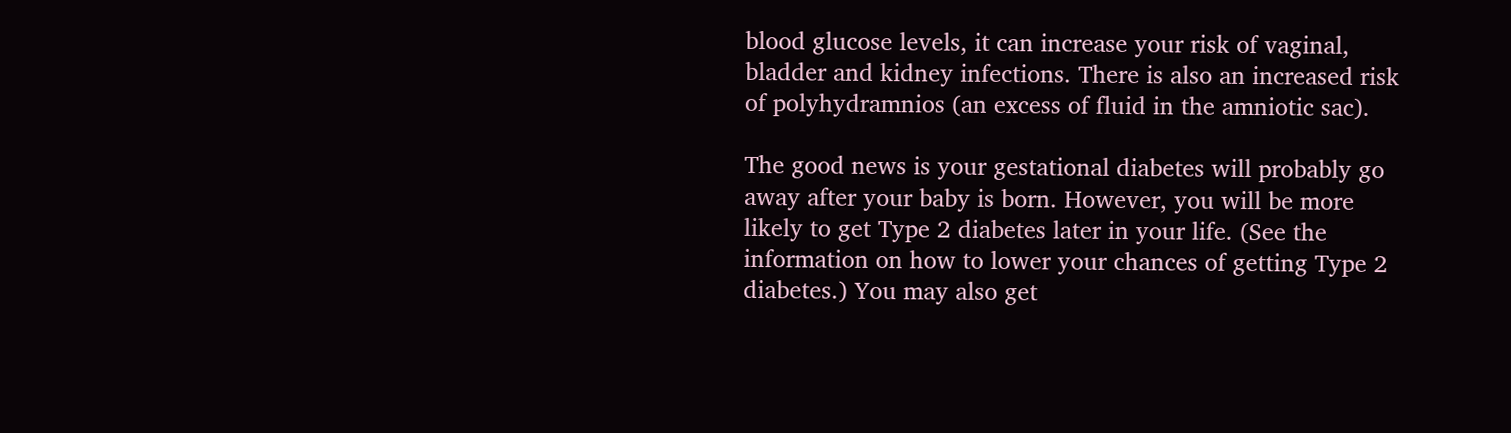blood glucose levels, it can increase your risk of vaginal, bladder and kidney infections. There is also an increased risk of polyhydramnios (an excess of fluid in the amniotic sac).

The good news is your gestational diabetes will probably go away after your baby is born. However, you will be more likely to get Type 2 diabetes later in your life. (See the information on how to lower your chances of getting Type 2 diabetes.) You may also get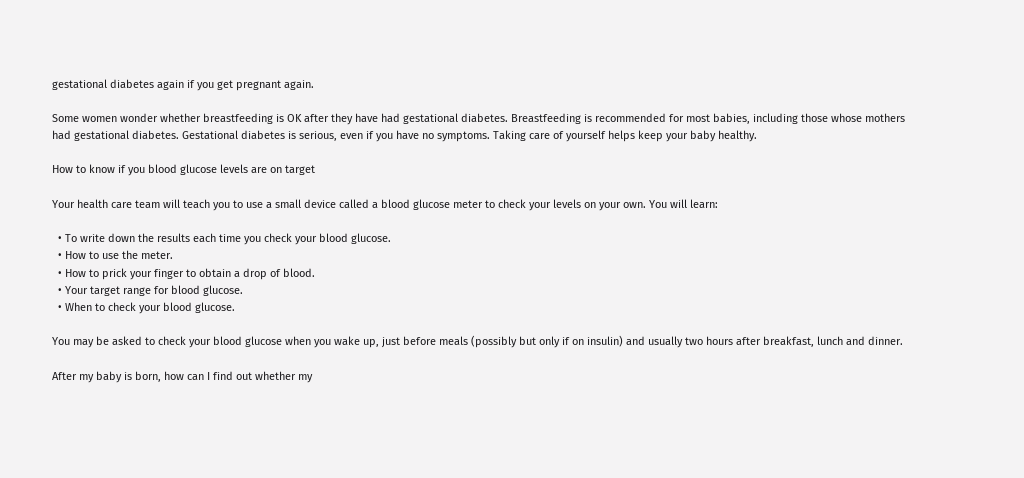gestational diabetes again if you get pregnant again.

Some women wonder whether breastfeeding is OK after they have had gestational diabetes. Breastfeeding is recommended for most babies, including those whose mothers had gestational diabetes. Gestational diabetes is serious, even if you have no symptoms. Taking care of yourself helps keep your baby healthy.

How to know if you blood glucose levels are on target

Your health care team will teach you to use a small device called a blood glucose meter to check your levels on your own. You will learn:

  • To write down the results each time you check your blood glucose.
  • How to use the meter.
  • How to prick your finger to obtain a drop of blood.
  • Your target range for blood glucose.
  • When to check your blood glucose.

You may be asked to check your blood glucose when you wake up, just before meals (possibly but only if on insulin) and usually two hours after breakfast, lunch and dinner.

After my baby is born, how can I find out whether my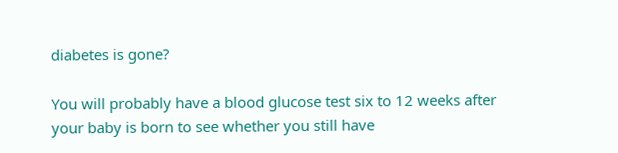diabetes is gone?

You will probably have a blood glucose test six to 12 weeks after your baby is born to see whether you still have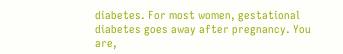diabetes. For most women, gestational diabetes goes away after pregnancy. You are,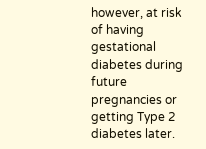however, at risk of having gestational diabetes during future pregnancies or getting Type 2 diabetes later.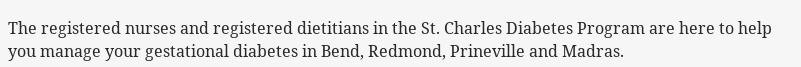The registered nurses and registered dietitians in the St. Charles Diabetes Program are here to help you manage your gestational diabetes in Bend, Redmond, Prineville and Madras.